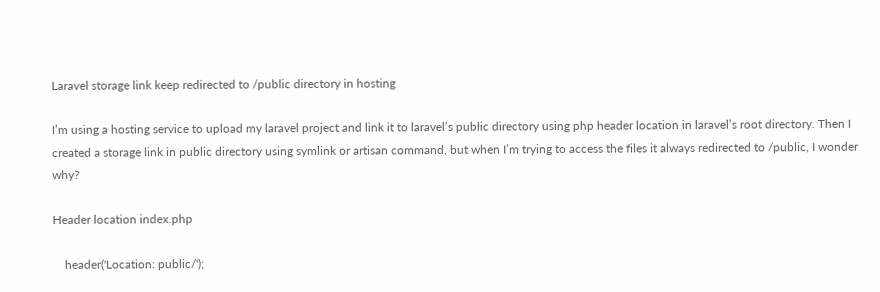Laravel storage link keep redirected to /public directory in hosting

I’m using a hosting service to upload my laravel project and link it to laravel’s public directory using php header location in laravel’s root directory. Then I created a storage link in public directory using symlink or artisan command, but when I’m trying to access the files it always redirected to /public, I wonder why?

Header location index.php

    header('Location: public/');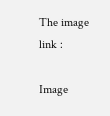The image link :

Image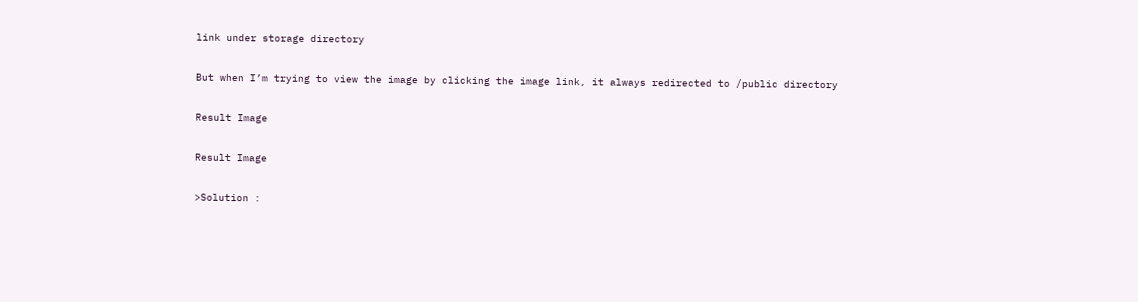link under storage directory

But when I’m trying to view the image by clicking the image link, it always redirected to /public directory

Result Image

Result Image

>Solution :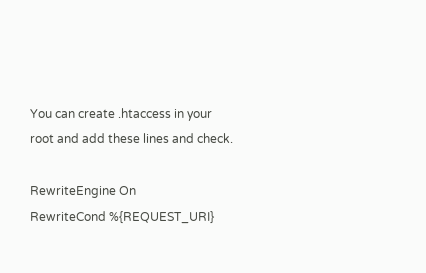You can create .htaccess in your root and add these lines and check.

RewriteEngine On
RewriteCond %{REQUEST_URI}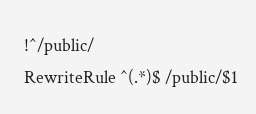!^/public/
RewriteRule ^(.*)$ /public/$1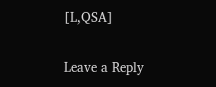[L,QSA]

Leave a Reply